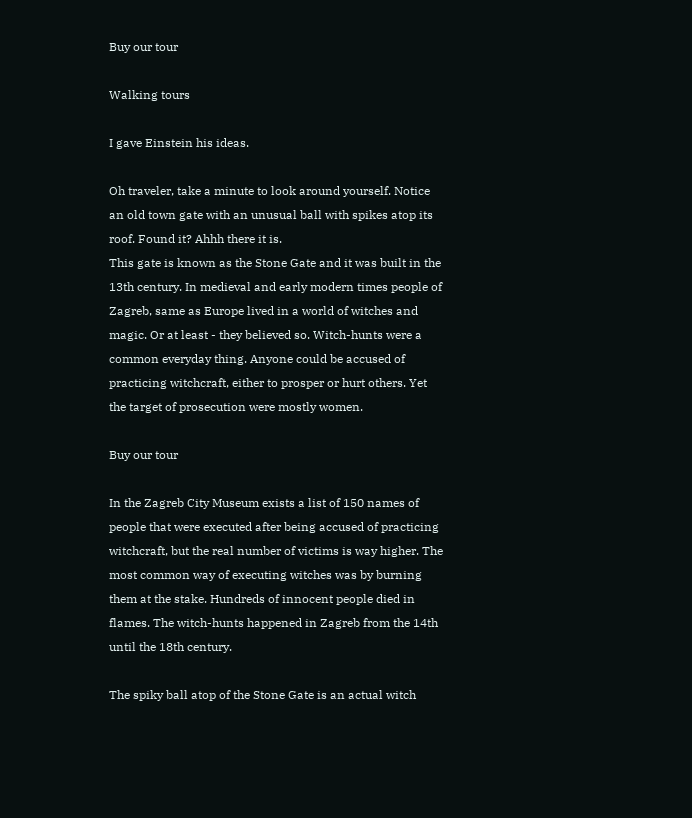Buy our tour

Walking tours

I gave Einstein his ideas.

Oh traveler, take a minute to look around yourself. Notice an old town gate with an unusual ball with spikes atop its roof. Found it? Ahhh there it is.
This gate is known as the Stone Gate and it was built in the 13th century. In medieval and early modern times people of Zagreb, same as Europe lived in a world of witches and magic. Or at least - they believed so. Witch-hunts were a common everyday thing. Anyone could be accused of practicing witchcraft, either to prosper or hurt others. Yet the target of prosecution were mostly women.

Buy our tour

In the Zagreb City Museum exists a list of 150 names of people that were executed after being accused of practicing witchcraft, but the real number of victims is way higher. The most common way of executing witches was by burning them at the stake. Hundreds of innocent people died in flames. The witch-hunts happened in Zagreb from the 14th until the 18th century.

The spiky ball atop of the Stone Gate is an actual witch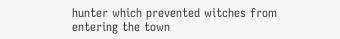hunter which prevented witches from entering the town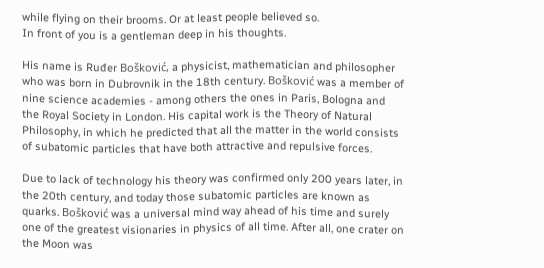while flying on their brooms. Or at least people believed so.
In front of you is a gentleman deep in his thoughts.

His name is Ruđer Bošković, a physicist, mathematician and philosopher who was born in Dubrovnik in the 18th century. Bošković was a member of nine science academies - among others the ones in Paris, Bologna and the Royal Society in London. His capital work is the Theory of Natural Philosophy, in which he predicted that all the matter in the world consists of subatomic particles that have both attractive and repulsive forces.

Due to lack of technology his theory was confirmed only 200 years later, in the 20th century, and today those subatomic particles are known as quarks. Bošković was a universal mind way ahead of his time and surely one of the greatest visionaries in physics of all time. After all, one crater on the Moon was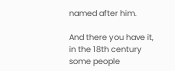named after him.

And there you have it, in the 18th century some people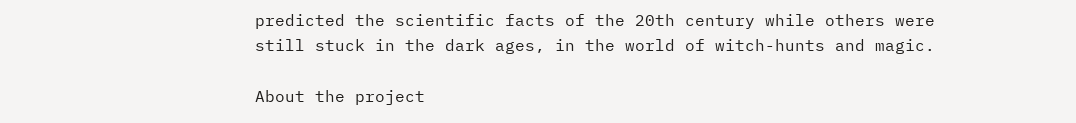predicted the scientific facts of the 20th century while others were still stuck in the dark ages, in the world of witch-hunts and magic.

About the project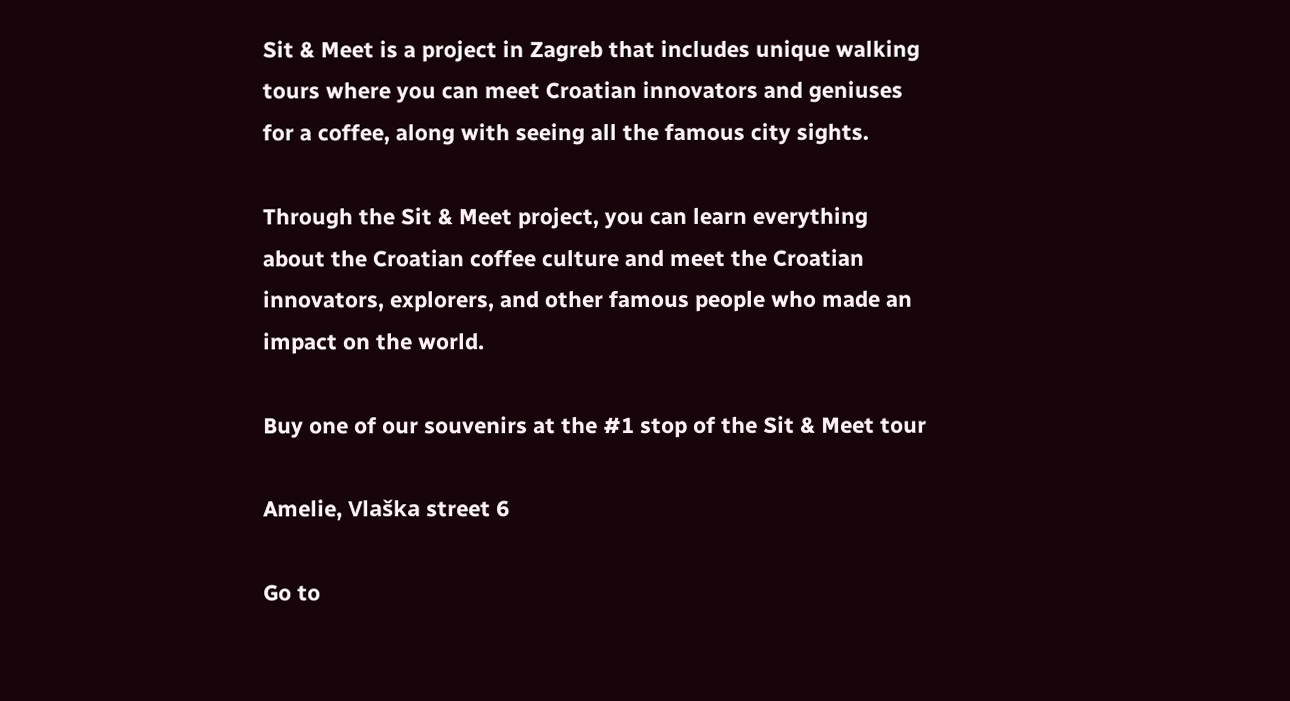Sit & Meet is a project in Zagreb that includes unique walking tours where you can meet Croatian innovators and geniuses for a coffee, along with seeing all the famous city sights.

Through the Sit & Meet project, you can learn everything about the Croatian coffee culture and meet the Croatian innovators, explorers, and other famous people who made an impact on the world.

Buy one of our souvenirs at the #1 stop of the Sit & Meet tour

Amelie, Vlaška street 6

Go to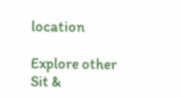location

Explore other Sit &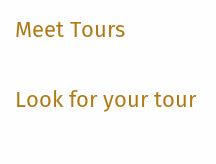Meet Tours

Look for your tour